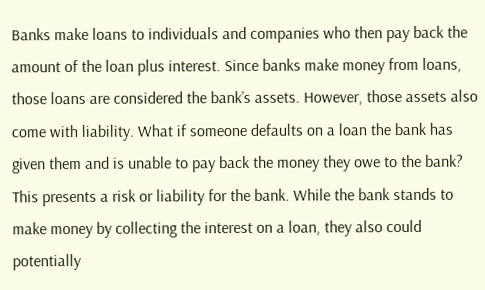Banks make loans to individuals and companies who then pay back the amount of the loan plus interest. Since banks make money from loans, those loans are considered the bank’s assets. However, those assets also come with liability. What if someone defaults on a loan the bank has given them and is unable to pay back the money they owe to the bank? This presents a risk or liability for the bank. While the bank stands to make money by collecting the interest on a loan, they also could potentially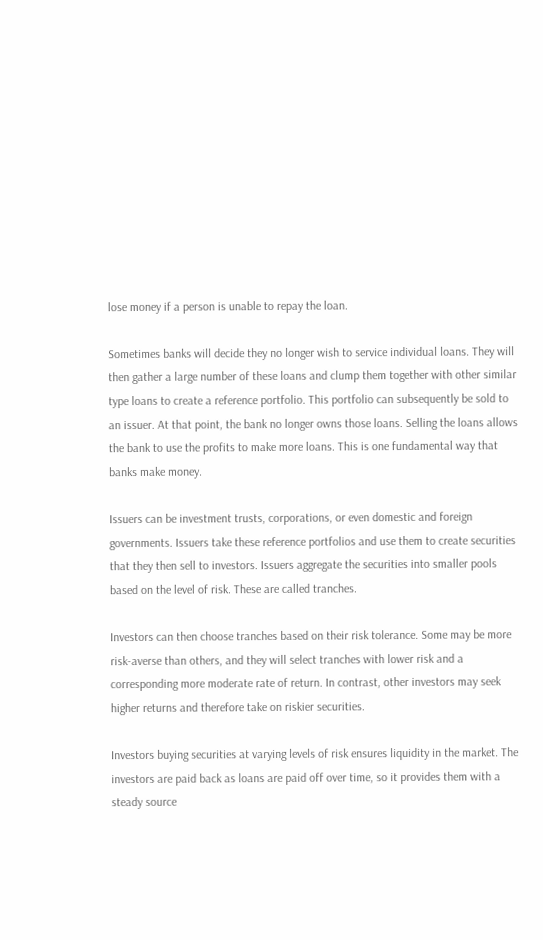lose money if a person is unable to repay the loan.

Sometimes banks will decide they no longer wish to service individual loans. They will then gather a large number of these loans and clump them together with other similar type loans to create a reference portfolio. This portfolio can subsequently be sold to an issuer. At that point, the bank no longer owns those loans. Selling the loans allows the bank to use the profits to make more loans. This is one fundamental way that banks make money.

Issuers can be investment trusts, corporations, or even domestic and foreign governments. Issuers take these reference portfolios and use them to create securities that they then sell to investors. Issuers aggregate the securities into smaller pools based on the level of risk. These are called tranches.

Investors can then choose tranches based on their risk tolerance. Some may be more risk-averse than others, and they will select tranches with lower risk and a corresponding more moderate rate of return. In contrast, other investors may seek higher returns and therefore take on riskier securities.

Investors buying securities at varying levels of risk ensures liquidity in the market. The investors are paid back as loans are paid off over time, so it provides them with a steady source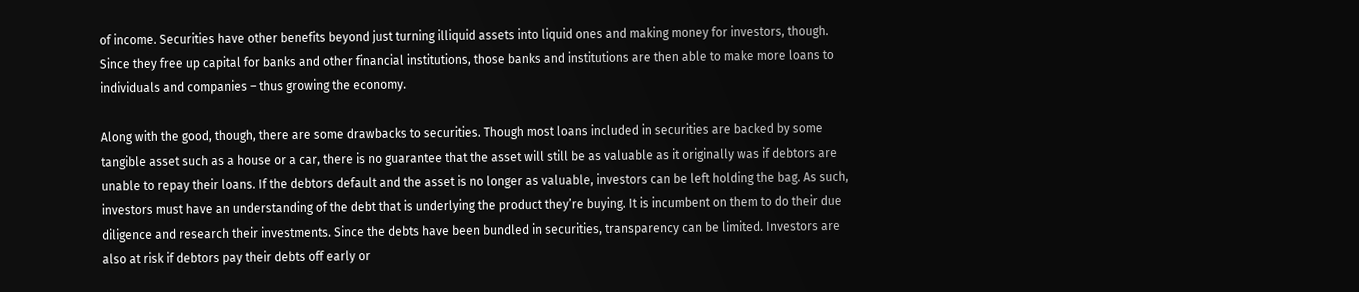of income. Securities have other benefits beyond just turning illiquid assets into liquid ones and making money for investors, though. Since they free up capital for banks and other financial institutions, those banks and institutions are then able to make more loans to individuals and companies – thus growing the economy.

Along with the good, though, there are some drawbacks to securities. Though most loans included in securities are backed by some tangible asset such as a house or a car, there is no guarantee that the asset will still be as valuable as it originally was if debtors are unable to repay their loans. If the debtors default and the asset is no longer as valuable, investors can be left holding the bag. As such, investors must have an understanding of the debt that is underlying the product they’re buying. It is incumbent on them to do their due diligence and research their investments. Since the debts have been bundled in securities, transparency can be limited. Investors are also at risk if debtors pay their debts off early or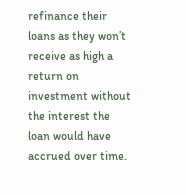refinance their loans as they won’t receive as high a return on investment without the interest the loan would have accrued over time.